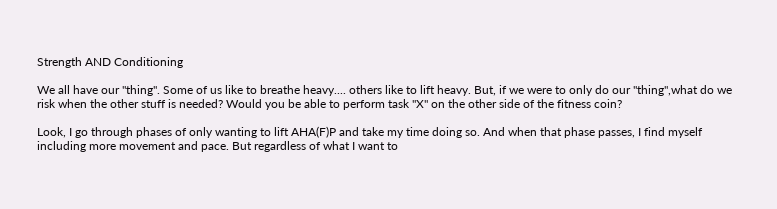Strength AND Conditioning

We all have our "thing". Some of us like to breathe heavy.... others like to lift heavy. But, if we were to only do our "thing",what do we risk when the other stuff is needed? Would you be able to perform task "X" on the other side of the fitness coin?

Look, I go through phases of only wanting to lift AHA(F)P and take my time doing so. And when that phase passes, I find myself including more movement and pace. But regardless of what I want to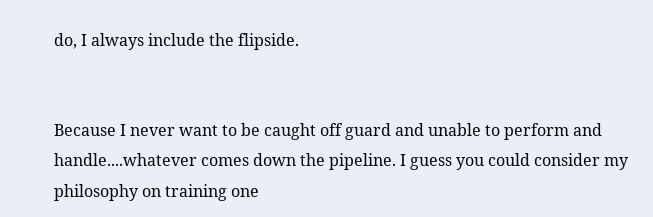do, I always include the flipside.


Because I never want to be caught off guard and unable to perform and handle....whatever comes down the pipeline. I guess you could consider my philosophy on training one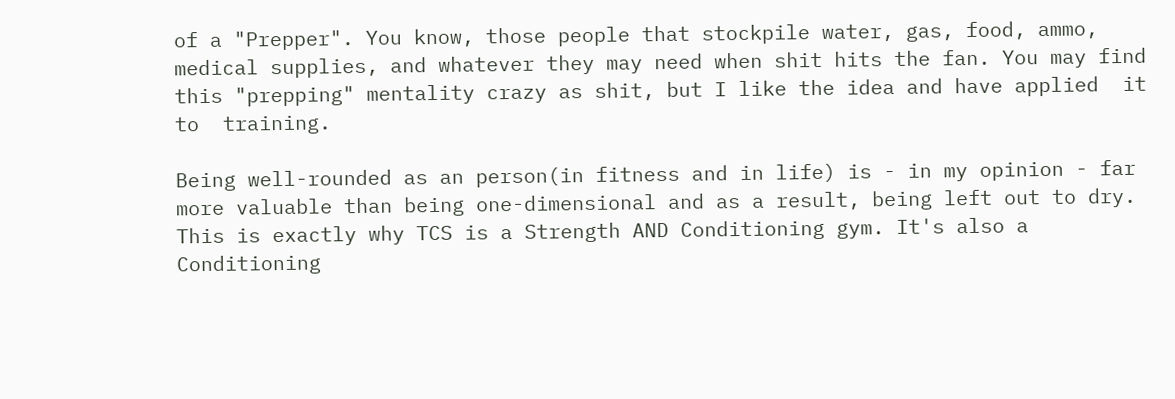of a "Prepper". You know, those people that stockpile water, gas, food, ammo, medical supplies, and whatever they may need when shit hits the fan. You may find this "prepping" mentality crazy as shit, but I like the idea and have applied  it to  training.

Being well-rounded as an person(in fitness and in life) is - in my opinion - far more valuable than being one-dimensional and as a result, being left out to dry. This is exactly why TCS is a Strength AND Conditioning gym. It's also a Conditioning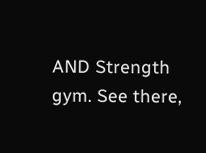AND Strength gym. See there,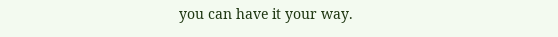you can have it your way.